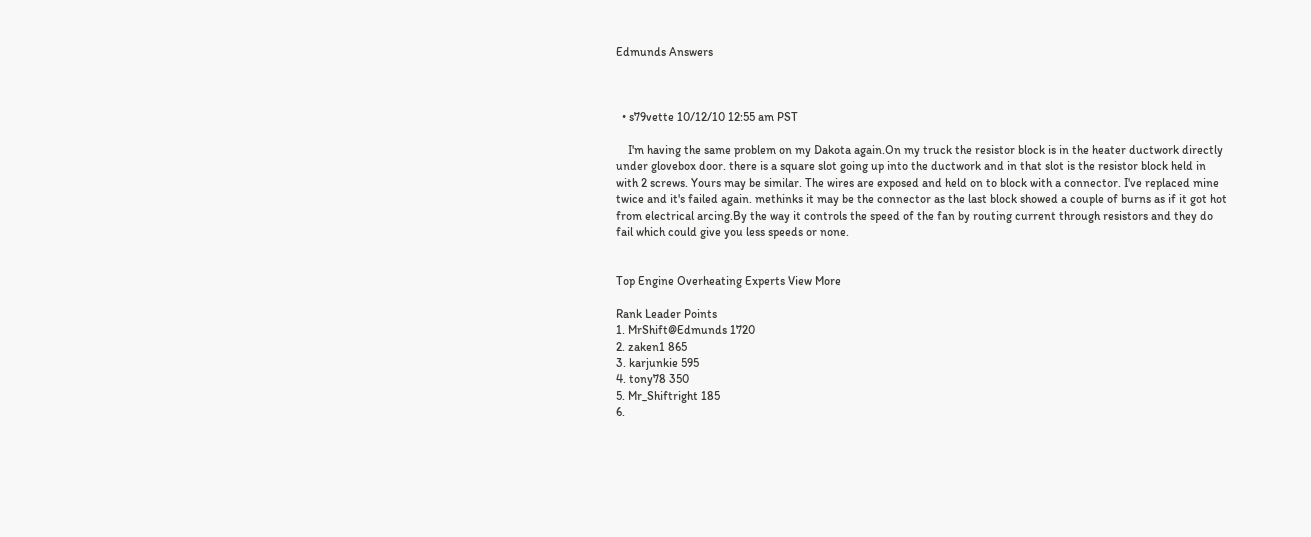Edmunds Answers



  • s79vette 10/12/10 12:55 am PST

    I'm having the same problem on my Dakota again.On my truck the resistor block is in the heater ductwork directly under glovebox door. there is a square slot going up into the ductwork and in that slot is the resistor block held in with 2 screws. Yours may be similar. The wires are exposed and held on to block with a connector. I've replaced mine twice and it's failed again. methinks it may be the connector as the last block showed a couple of burns as if it got hot from electrical arcing.By the way it controls the speed of the fan by routing current through resistors and they do fail which could give you less speeds or none.


Top Engine Overheating Experts View More

Rank Leader Points
1. MrShift@Edmunds 1720
2. zaken1 865
3. karjunkie 595
4. tony78 350
5. Mr_Shiftright 185
6.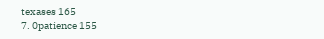texases 165
7. 0patience 155